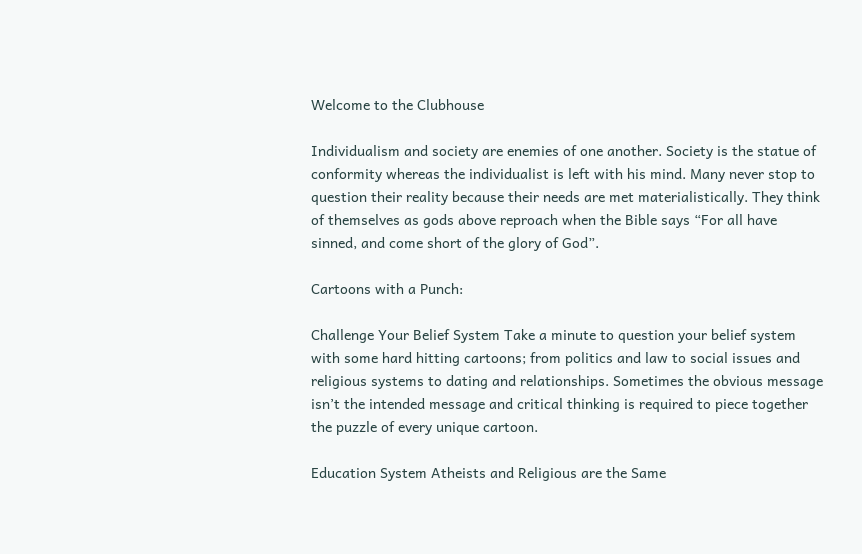Welcome to the Clubhouse

Individualism and society are enemies of one another. Society is the statue of conformity whereas the individualist is left with his mind. Many never stop to question their reality because their needs are met materialistically. They think of themselves as gods above reproach when the Bible says “For all have sinned, and come short of the glory of God”.

Cartoons with a Punch:

Challenge Your Belief System Take a minute to question your belief system with some hard hitting cartoons; from politics and law to social issues and religious systems to dating and relationships. Sometimes the obvious message isn’t the intended message and critical thinking is required to piece together the puzzle of every unique cartoon.

Education System Atheists and Religious are the Same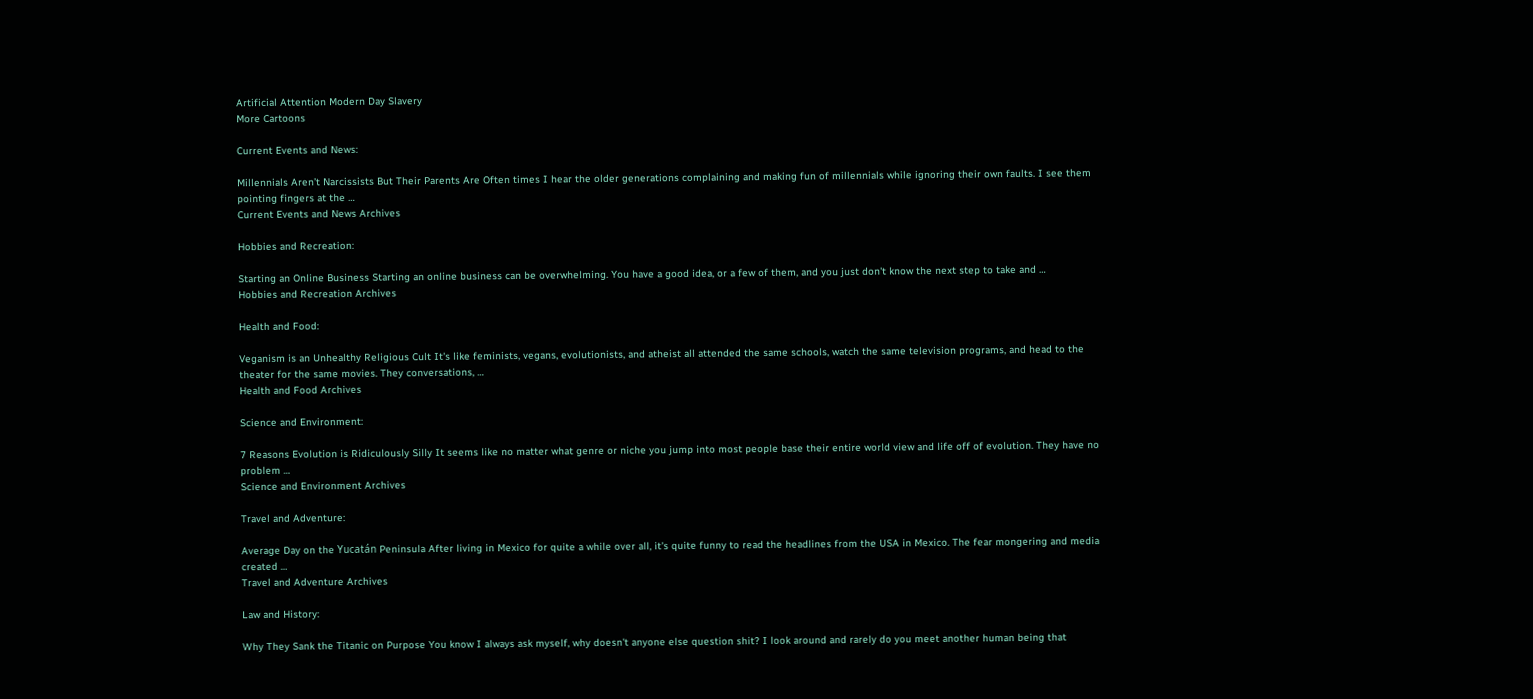Artificial Attention Modern Day Slavery
More Cartoons

Current Events and News:

Millennials Aren’t Narcissists But Their Parents Are Often times I hear the older generations complaining and making fun of millennials while ignoring their own faults. I see them pointing fingers at the …
Current Events and News Archives

Hobbies and Recreation:

Starting an Online Business Starting an online business can be overwhelming. You have a good idea, or a few of them, and you just don't know the next step to take and …
Hobbies and Recreation Archives

Health and Food:

Veganism is an Unhealthy Religious Cult It's like feminists, vegans, evolutionists, and atheist all attended the same schools, watch the same television programs, and head to the theater for the same movies. They conversations, …
Health and Food Archives

Science and Environment:

7 Reasons Evolution is Ridiculously Silly It seems like no matter what genre or niche you jump into most people base their entire world view and life off of evolution. They have no problem …
Science and Environment Archives

Travel and Adventure:

Average Day on the Yucatán Peninsula After living in Mexico for quite a while over all, it's quite funny to read the headlines from the USA in Mexico. The fear mongering and media created …
Travel and Adventure Archives

Law and History:

Why They Sank the Titanic on Purpose You know I always ask myself, why doesn't anyone else question shit? I look around and rarely do you meet another human being that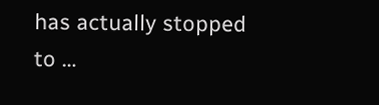has actually stopped to …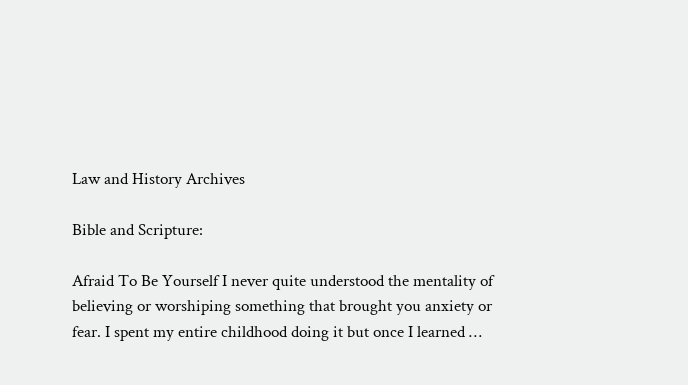Law and History Archives

Bible and Scripture:

Afraid To Be Yourself I never quite understood the mentality of believing or worshiping something that brought you anxiety or fear. I spent my entire childhood doing it but once I learned …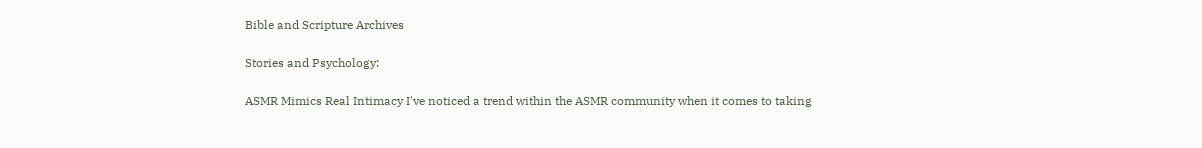Bible and Scripture Archives

Stories and Psychology:

ASMR Mimics Real Intimacy I've noticed a trend within the ASMR community when it comes to taking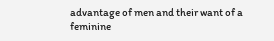advantage of men and their want of a feminine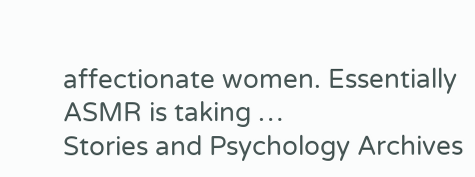affectionate women. Essentially ASMR is taking …
Stories and Psychology Archives